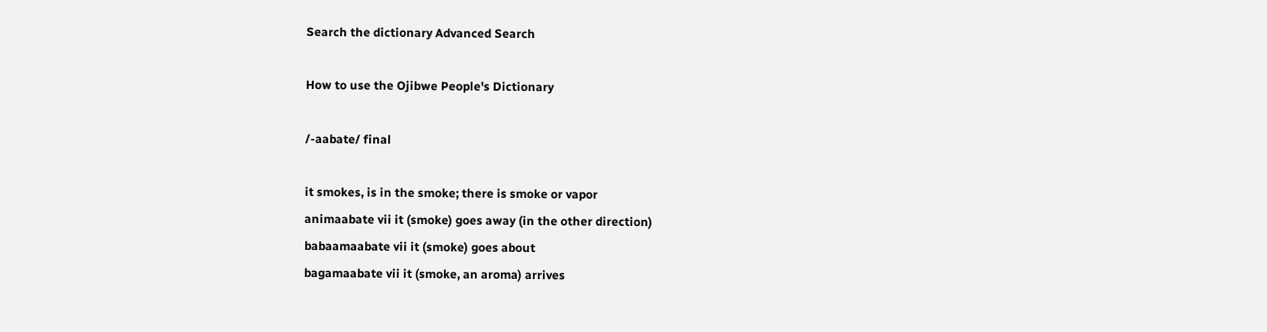Search the dictionary Advanced Search

How to use the Ojibwe People's Dictionary

/-aabate/ final

it smokes, is in the smoke; there is smoke or vapor
animaabate vii it (smoke) goes away (in the other direction)
babaamaabate vii it (smoke) goes about
bagamaabate vii it (smoke, an aroma) arrives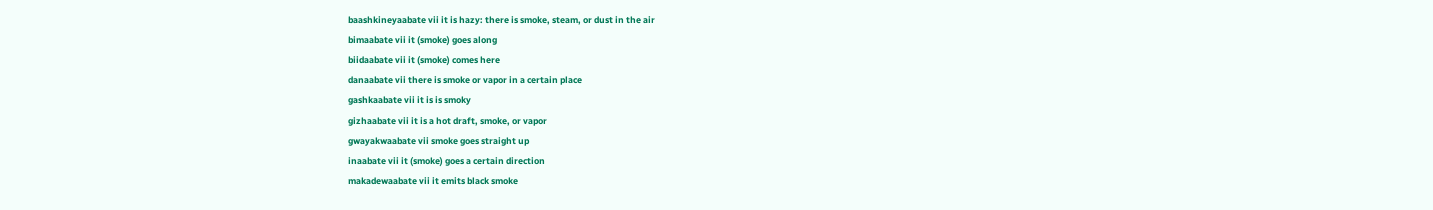baashkineyaabate vii it is hazy: there is smoke, steam, or dust in the air
bimaabate vii it (smoke) goes along
biidaabate vii it (smoke) comes here
danaabate vii there is smoke or vapor in a certain place
gashkaabate vii it is is smoky
gizhaabate vii it is a hot draft, smoke, or vapor
gwayakwaabate vii smoke goes straight up
inaabate vii it (smoke) goes a certain direction
makadewaabate vii it emits black smoke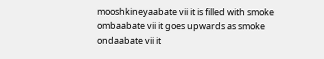mooshkineyaabate vii it is filled with smoke
ombaabate vii it goes upwards as smoke
ondaabate vii it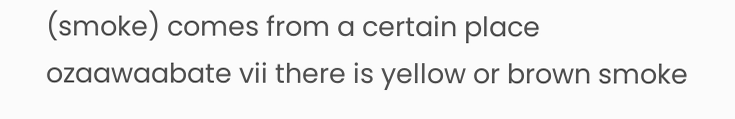(smoke) comes from a certain place
ozaawaabate vii there is yellow or brown smoke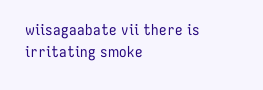wiisagaabate vii there is irritating smoke